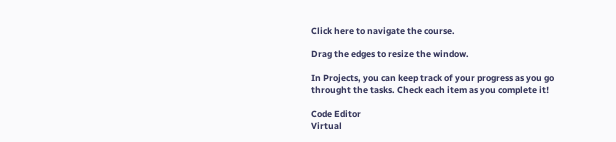Click here to navigate the course.

Drag the edges to resize the window.

In Projects, you can keep track of your progress as you go throught the tasks. Check each item as you complete it!

Code Editor
Virtual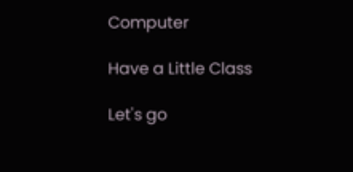Computer

Have a Little Class

Let's go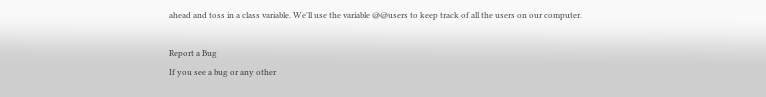ahead and toss in a class variable. We'll use the variable @@users to keep track of all the users on our computer.

Report a Bug
If you see a bug or any other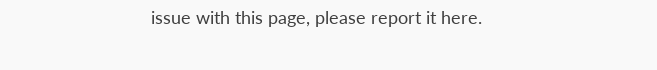issue with this page, please report it here.